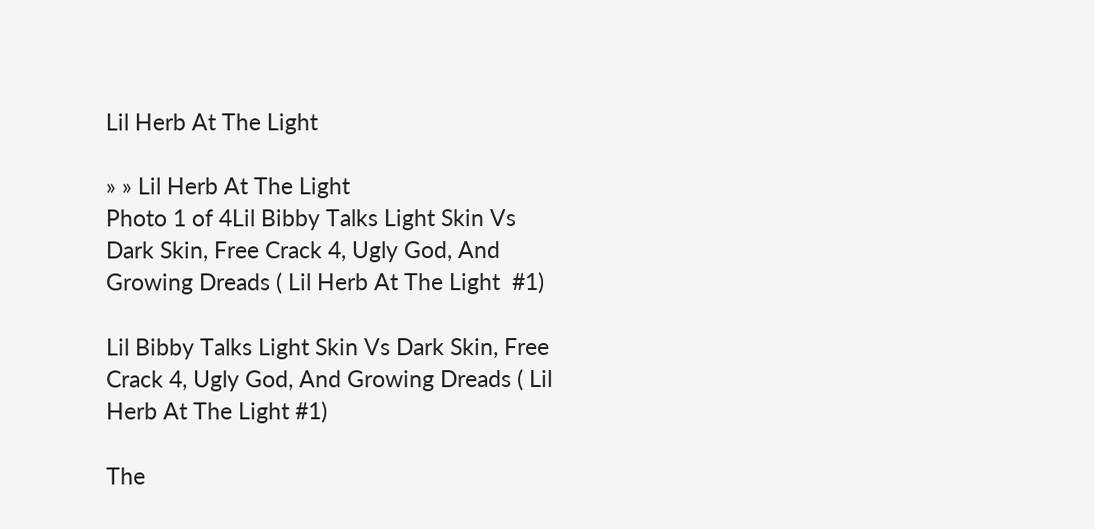Lil Herb At The Light

» » Lil Herb At The Light
Photo 1 of 4Lil Bibby Talks Light Skin Vs Dark Skin, Free Crack 4, Ugly God, And  Growing Dreads ( Lil Herb At The Light  #1)

Lil Bibby Talks Light Skin Vs Dark Skin, Free Crack 4, Ugly God, And Growing Dreads ( Lil Herb At The Light #1)

The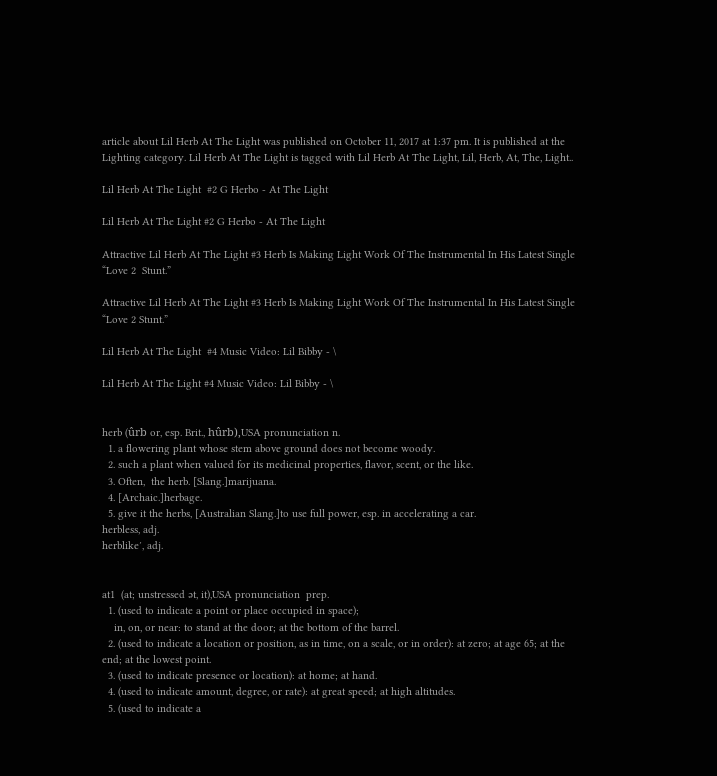article about Lil Herb At The Light was published on October 11, 2017 at 1:37 pm. It is published at the Lighting category. Lil Herb At The Light is tagged with Lil Herb At The Light, Lil, Herb, At, The, Light..

Lil Herb At The Light  #2 G Herbo - At The Light

Lil Herb At The Light #2 G Herbo - At The Light

Attractive Lil Herb At The Light #3 Herb Is Making Light Work Of The Instrumental In His Latest Single “Love 2  Stunt.”

Attractive Lil Herb At The Light #3 Herb Is Making Light Work Of The Instrumental In His Latest Single “Love 2 Stunt.”

Lil Herb At The Light  #4 Music Video: Lil Bibby - \

Lil Herb At The Light #4 Music Video: Lil Bibby - \


herb (ûrb or, esp. Brit., hûrb),USA pronunciation n.
  1. a flowering plant whose stem above ground does not become woody.
  2. such a plant when valued for its medicinal properties, flavor, scent, or the like.
  3. Often,  the herb. [Slang.]marijuana.
  4. [Archaic.]herbage.
  5. give it the herbs, [Australian Slang.]to use full power, esp. in accelerating a car.
herbless, adj.
herblike′, adj.


at1  (at; unstressed ət, it),USA pronunciation  prep.
  1. (used to indicate a point or place occupied in space);
    in, on, or near: to stand at the door; at the bottom of the barrel.
  2. (used to indicate a location or position, as in time, on a scale, or in order): at zero; at age 65; at the end; at the lowest point.
  3. (used to indicate presence or location): at home; at hand.
  4. (used to indicate amount, degree, or rate): at great speed; at high altitudes.
  5. (used to indicate a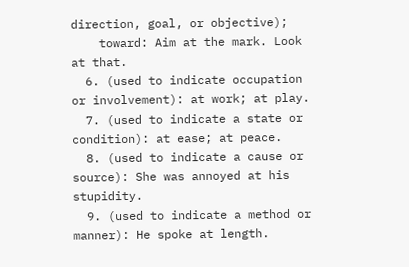direction, goal, or objective);
    toward: Aim at the mark. Look at that.
  6. (used to indicate occupation or involvement): at work; at play.
  7. (used to indicate a state or condition): at ease; at peace.
  8. (used to indicate a cause or source): She was annoyed at his stupidity.
  9. (used to indicate a method or manner): He spoke at length.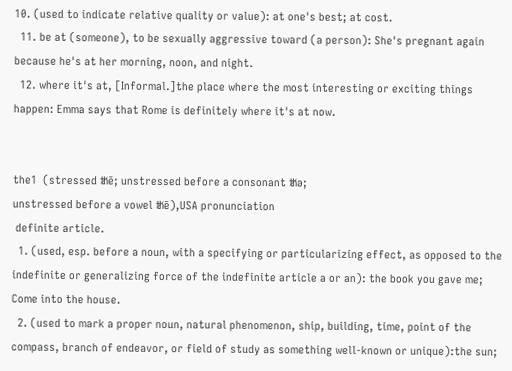10. (used to indicate relative quality or value): at one's best; at cost.
  11. be at (someone), to be sexually aggressive toward (a person): She's pregnant again because he's at her morning, noon, and night.
  12. where it's at, [Informal.]the place where the most interesting or exciting things happen: Emma says that Rome is definitely where it's at now.


the1  (stressed ᵺē; unstressed before a consonant ᵺə;
unstressed before a vowel ᵺē),USA pronunciation
 definite article.
  1. (used, esp. before a noun, with a specifying or particularizing effect, as opposed to the indefinite or generalizing force of the indefinite article a or an): the book you gave me; Come into the house.
  2. (used to mark a proper noun, natural phenomenon, ship, building, time, point of the compass, branch of endeavor, or field of study as something well-known or unique):the sun;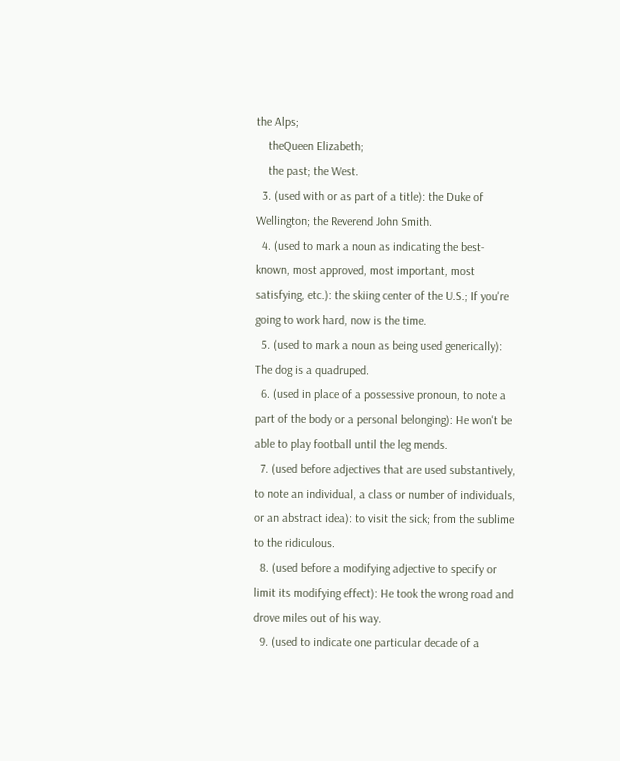the Alps;
    theQueen Elizabeth;
    the past; the West.
  3. (used with or as part of a title): the Duke of Wellington; the Reverend John Smith.
  4. (used to mark a noun as indicating the best-known, most approved, most important, most satisfying, etc.): the skiing center of the U.S.; If you're going to work hard, now is the time.
  5. (used to mark a noun as being used generically): The dog is a quadruped.
  6. (used in place of a possessive pronoun, to note a part of the body or a personal belonging): He won't be able to play football until the leg mends.
  7. (used before adjectives that are used substantively, to note an individual, a class or number of individuals, or an abstract idea): to visit the sick; from the sublime to the ridiculous.
  8. (used before a modifying adjective to specify or limit its modifying effect): He took the wrong road and drove miles out of his way.
  9. (used to indicate one particular decade of a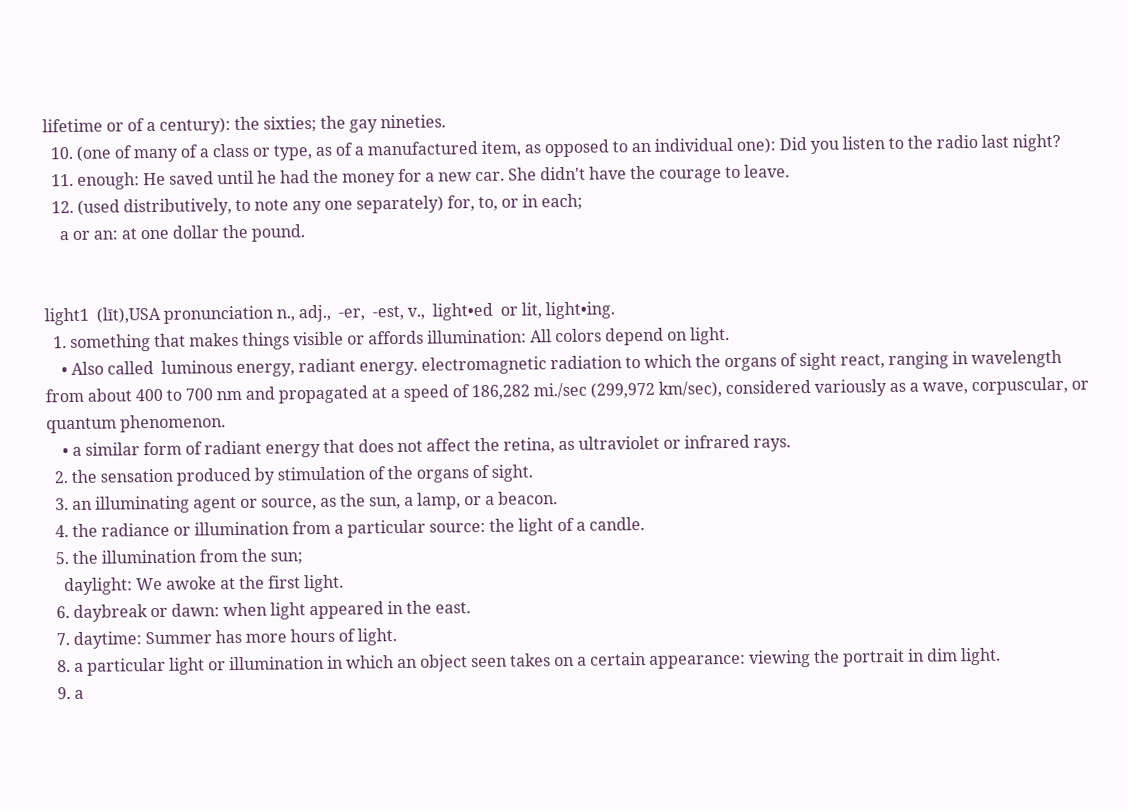lifetime or of a century): the sixties; the gay nineties.
  10. (one of many of a class or type, as of a manufactured item, as opposed to an individual one): Did you listen to the radio last night?
  11. enough: He saved until he had the money for a new car. She didn't have the courage to leave.
  12. (used distributively, to note any one separately) for, to, or in each;
    a or an: at one dollar the pound.


light1  (līt),USA pronunciation n., adj.,  -er,  -est, v.,  light•ed  or lit, light•ing.
  1. something that makes things visible or affords illumination: All colors depend on light.
    • Also called  luminous energy, radiant energy. electromagnetic radiation to which the organs of sight react, ranging in wavelength from about 400 to 700 nm and propagated at a speed of 186,282 mi./sec (299,972 km/sec), considered variously as a wave, corpuscular, or quantum phenomenon.
    • a similar form of radiant energy that does not affect the retina, as ultraviolet or infrared rays.
  2. the sensation produced by stimulation of the organs of sight.
  3. an illuminating agent or source, as the sun, a lamp, or a beacon.
  4. the radiance or illumination from a particular source: the light of a candle.
  5. the illumination from the sun;
    daylight: We awoke at the first light.
  6. daybreak or dawn: when light appeared in the east.
  7. daytime: Summer has more hours of light.
  8. a particular light or illumination in which an object seen takes on a certain appearance: viewing the portrait in dim light.
  9. a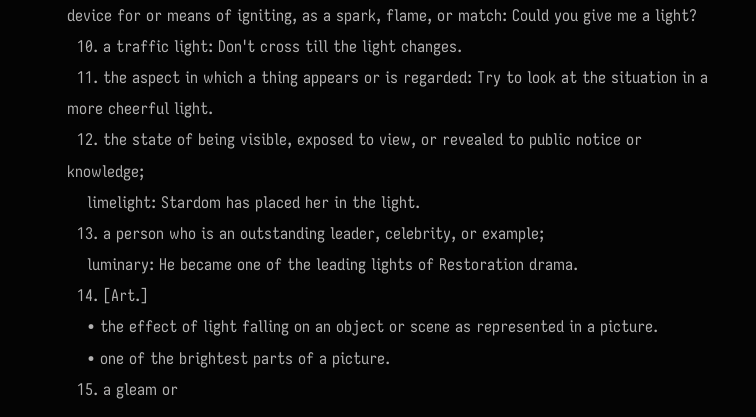device for or means of igniting, as a spark, flame, or match: Could you give me a light?
  10. a traffic light: Don't cross till the light changes.
  11. the aspect in which a thing appears or is regarded: Try to look at the situation in a more cheerful light.
  12. the state of being visible, exposed to view, or revealed to public notice or knowledge;
    limelight: Stardom has placed her in the light.
  13. a person who is an outstanding leader, celebrity, or example;
    luminary: He became one of the leading lights of Restoration drama.
  14. [Art.]
    • the effect of light falling on an object or scene as represented in a picture.
    • one of the brightest parts of a picture.
  15. a gleam or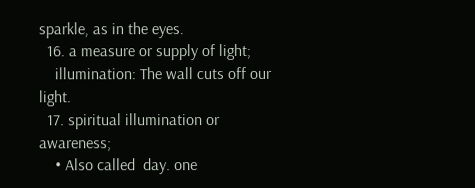sparkle, as in the eyes.
  16. a measure or supply of light;
    illumination: The wall cuts off our light.
  17. spiritual illumination or awareness;
    • Also called  day. one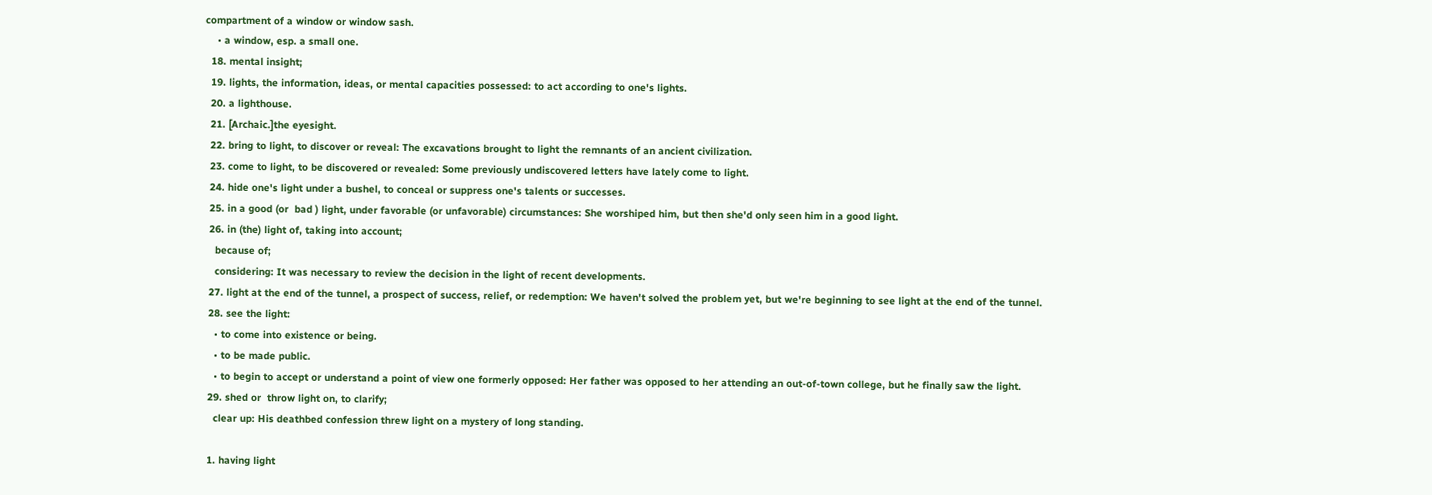compartment of a window or window sash.
    • a window, esp. a small one.
  18. mental insight;
  19. lights, the information, ideas, or mental capacities possessed: to act according to one's lights.
  20. a lighthouse.
  21. [Archaic.]the eyesight.
  22. bring to light, to discover or reveal: The excavations brought to light the remnants of an ancient civilization.
  23. come to light, to be discovered or revealed: Some previously undiscovered letters have lately come to light.
  24. hide one's light under a bushel, to conceal or suppress one's talents or successes.
  25. in a good (or  bad ) light, under favorable (or unfavorable) circumstances: She worshiped him, but then she'd only seen him in a good light.
  26. in (the) light of, taking into account;
    because of;
    considering: It was necessary to review the decision in the light of recent developments.
  27. light at the end of the tunnel, a prospect of success, relief, or redemption: We haven't solved the problem yet, but we're beginning to see light at the end of the tunnel.
  28. see the light:
    • to come into existence or being.
    • to be made public.
    • to begin to accept or understand a point of view one formerly opposed: Her father was opposed to her attending an out-of-town college, but he finally saw the light.
  29. shed or  throw light on, to clarify;
    clear up: His deathbed confession threw light on a mystery of long standing.

  1. having light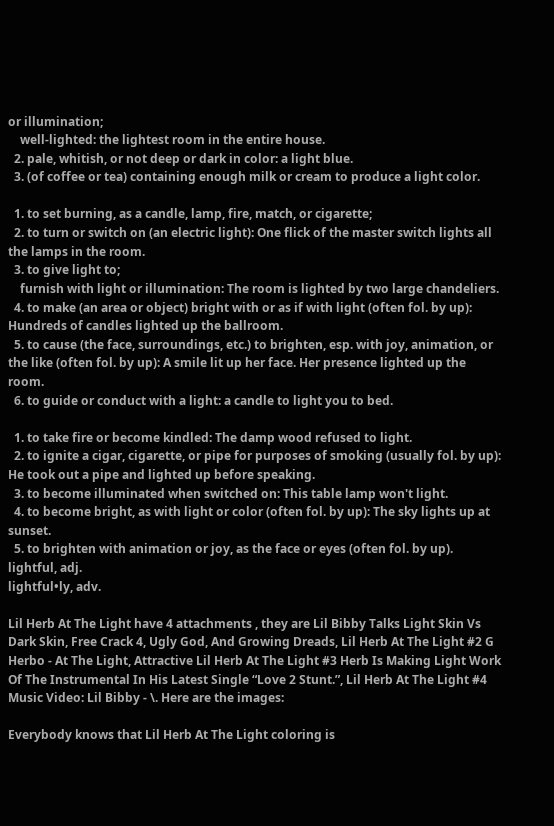or illumination;
    well-lighted: the lightest room in the entire house.
  2. pale, whitish, or not deep or dark in color: a light blue.
  3. (of coffee or tea) containing enough milk or cream to produce a light color.

  1. to set burning, as a candle, lamp, fire, match, or cigarette;
  2. to turn or switch on (an electric light): One flick of the master switch lights all the lamps in the room.
  3. to give light to;
    furnish with light or illumination: The room is lighted by two large chandeliers.
  4. to make (an area or object) bright with or as if with light (often fol. by up): Hundreds of candles lighted up the ballroom.
  5. to cause (the face, surroundings, etc.) to brighten, esp. with joy, animation, or the like (often fol. by up): A smile lit up her face. Her presence lighted up the room.
  6. to guide or conduct with a light: a candle to light you to bed.

  1. to take fire or become kindled: The damp wood refused to light.
  2. to ignite a cigar, cigarette, or pipe for purposes of smoking (usually fol. by up): He took out a pipe and lighted up before speaking.
  3. to become illuminated when switched on: This table lamp won't light.
  4. to become bright, as with light or color (often fol. by up): The sky lights up at sunset.
  5. to brighten with animation or joy, as the face or eyes (often fol. by up).
lightful, adj.
lightful•ly, adv.

Lil Herb At The Light have 4 attachments , they are Lil Bibby Talks Light Skin Vs Dark Skin, Free Crack 4, Ugly God, And Growing Dreads, Lil Herb At The Light #2 G Herbo - At The Light, Attractive Lil Herb At The Light #3 Herb Is Making Light Work Of The Instrumental In His Latest Single “Love 2 Stunt.”, Lil Herb At The Light #4 Music Video: Lil Bibby - \. Here are the images:

Everybody knows that Lil Herb At The Light coloring is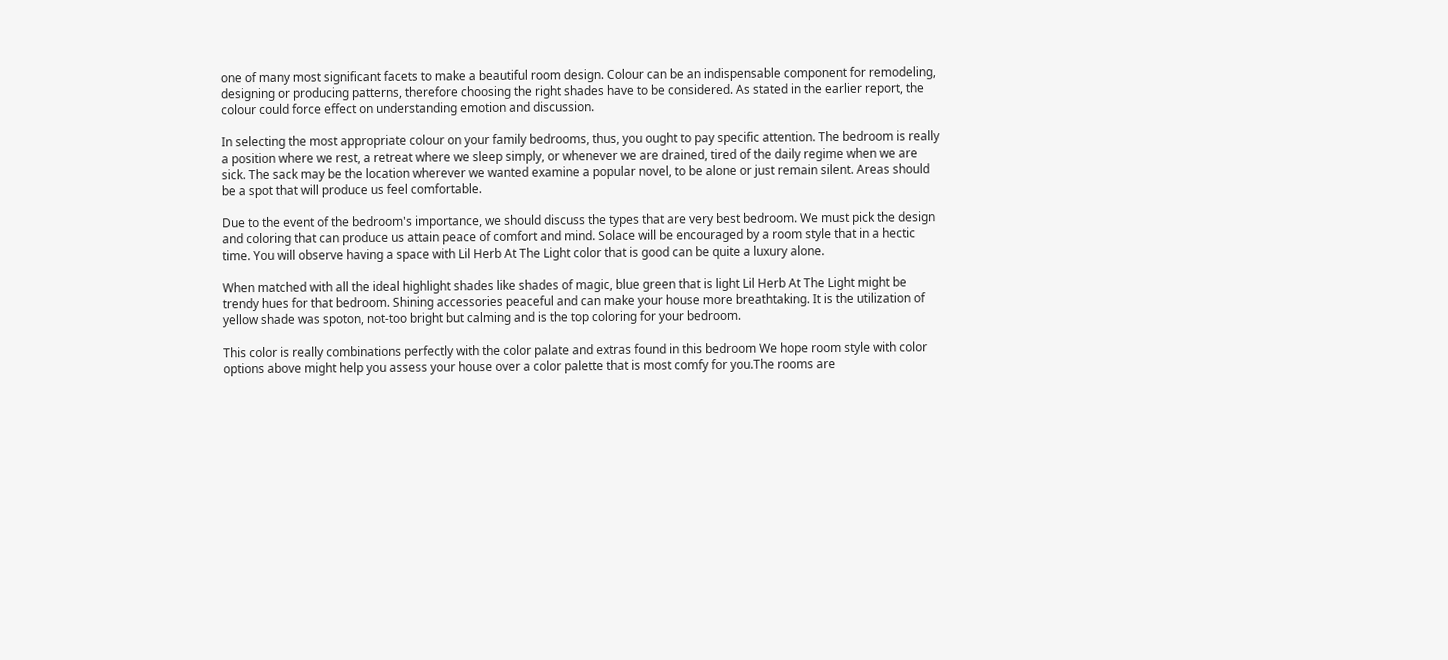one of many most significant facets to make a beautiful room design. Colour can be an indispensable component for remodeling, designing or producing patterns, therefore choosing the right shades have to be considered. As stated in the earlier report, the colour could force effect on understanding emotion and discussion.

In selecting the most appropriate colour on your family bedrooms, thus, you ought to pay specific attention. The bedroom is really a position where we rest, a retreat where we sleep simply, or whenever we are drained, tired of the daily regime when we are sick. The sack may be the location wherever we wanted examine a popular novel, to be alone or just remain silent. Areas should be a spot that will produce us feel comfortable.

Due to the event of the bedroom's importance, we should discuss the types that are very best bedroom. We must pick the design and coloring that can produce us attain peace of comfort and mind. Solace will be encouraged by a room style that in a hectic time. You will observe having a space with Lil Herb At The Light color that is good can be quite a luxury alone.

When matched with all the ideal highlight shades like shades of magic, blue green that is light Lil Herb At The Light might be trendy hues for that bedroom. Shining accessories peaceful and can make your house more breathtaking. It is the utilization of yellow shade was spoton, not-too bright but calming and is the top coloring for your bedroom.

This color is really combinations perfectly with the color palate and extras found in this bedroom We hope room style with color options above might help you assess your house over a color palette that is most comfy for you.The rooms are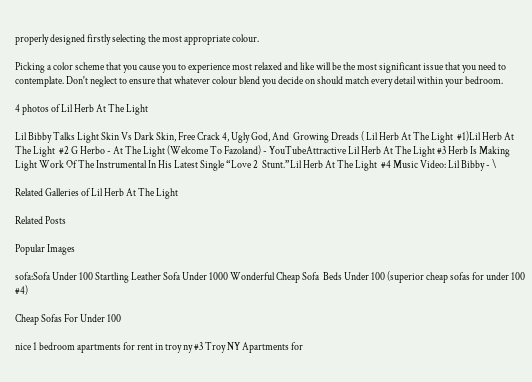properly designed firstly selecting the most appropriate colour.

Picking a color scheme that you cause you to experience most relaxed and like will be the most significant issue that you need to contemplate. Don't neglect to ensure that whatever colour blend you decide on should match every detail within your bedroom.

4 photos of Lil Herb At The Light

Lil Bibby Talks Light Skin Vs Dark Skin, Free Crack 4, Ugly God, And  Growing Dreads ( Lil Herb At The Light  #1)Lil Herb At The Light  #2 G Herbo - At The Light (Welcome To Fazoland) - YouTubeAttractive Lil Herb At The Light #3 Herb Is Making Light Work Of The Instrumental In His Latest Single “Love 2  Stunt.”Lil Herb At The Light  #4 Music Video: Lil Bibby - \

Related Galleries of Lil Herb At The Light

Related Posts

Popular Images

sofa:Sofa Under 100 Startling Leather Sofa Under 1000 Wonderful Cheap Sofa  Beds Under 100 (superior cheap sofas for under 100  #4)

Cheap Sofas For Under 100

nice 1 bedroom apartments for rent in troy ny #3 Troy NY Apartments for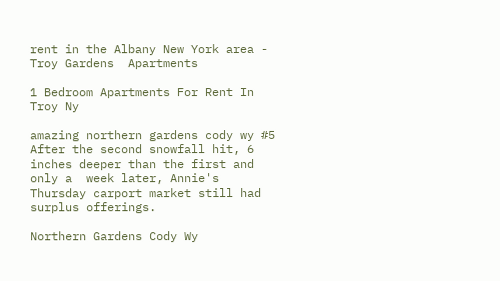rent in the Albany New York area - Troy Gardens  Apartments

1 Bedroom Apartments For Rent In Troy Ny

amazing northern gardens cody wy #5 After the second snowfall hit, 6 inches deeper than the first and only a  week later, Annie's Thursday carport market still had surplus offerings.

Northern Gardens Cody Wy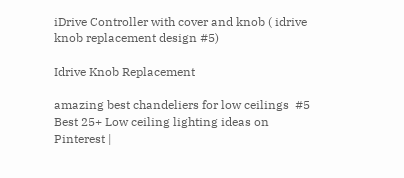iDrive Controller with cover and knob ( idrive knob replacement design #5)

Idrive Knob Replacement

amazing best chandeliers for low ceilings  #5 Best 25+ Low ceiling lighting ideas on Pinterest |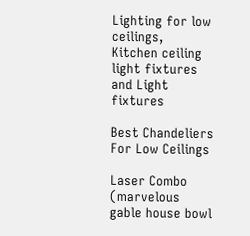Lighting for low ceilings,  Kitchen ceiling light fixtures and Light fixtures

Best Chandeliers For Low Ceilings

Laser Combo (marvelous gable house bowl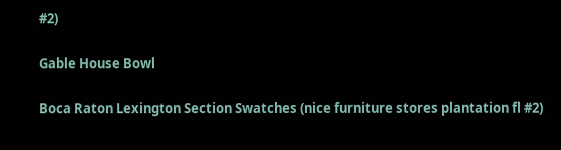#2)

Gable House Bowl

Boca Raton Lexington Section Swatches (nice furniture stores plantation fl #2)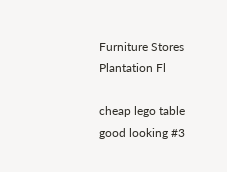Furniture Stores Plantation Fl

cheap lego table good looking #3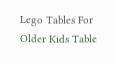Lego Tables For Older Kids Table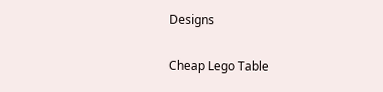Designs

Cheap Lego Table